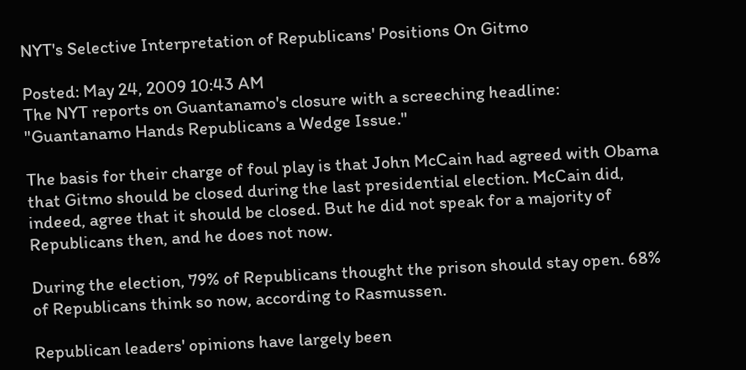NYT's Selective Interpretation of Republicans' Positions On Gitmo

Posted: May 24, 2009 10:43 AM
The NYT reports on Guantanamo's closure with a screeching headline: "Guantanamo Hands Republicans a Wedge Issue."

The basis for their charge of foul play is that John McCain had agreed with Obama that Gitmo should be closed during the last presidential election. McCain did, indeed, agree that it should be closed. But he did not speak for a majority of Republicans then, and he does not now.

During the election, 79% of Republicans thought the prison should stay open. 68% of Republicans think so now, according to Rasmussen.

Republican leaders' opinions have largely been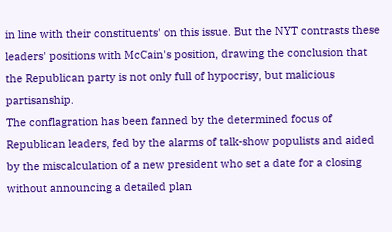in line with their constituents' on this issue. But the NYT contrasts these leaders' positions with McCain's position, drawing the conclusion that the Republican party is not only full of hypocrisy, but malicious partisanship.
The conflagration has been fanned by the determined focus of Republican leaders, fed by the alarms of talk-show populists and aided by the miscalculation of a new president who set a date for a closing without announcing a detailed plan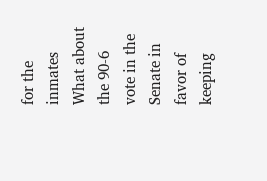for the inmates
What about the 90-6 vote in the Senate in favor of keeping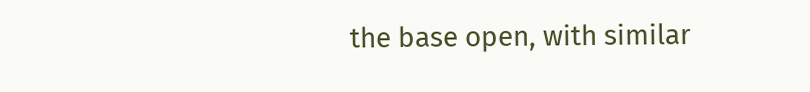the base open, with similar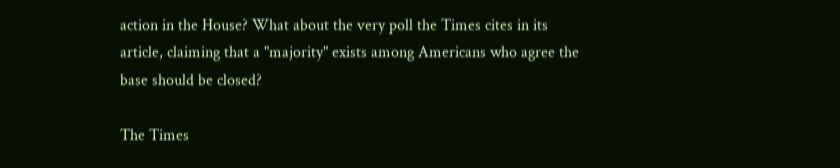action in the House? What about the very poll the Times cites in its article, claiming that a "majority" exists among Americans who agree the base should be closed?

The Times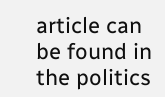article can be found in the politics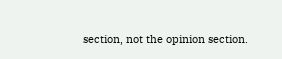section, not the opinion section.